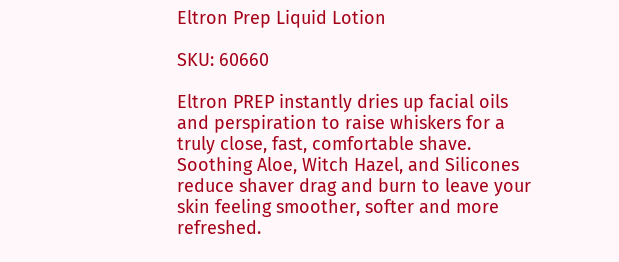Eltron Prep Liquid Lotion

SKU: 60660

Eltron PREP instantly dries up facial oils and perspiration to raise whiskers for a truly close, fast, comfortable shave. Soothing Aloe, Witch Hazel, and Silicones reduce shaver drag and burn to leave your skin feeling smoother, softer and more refreshed.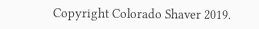Copyright Colorado Shaver 2019.